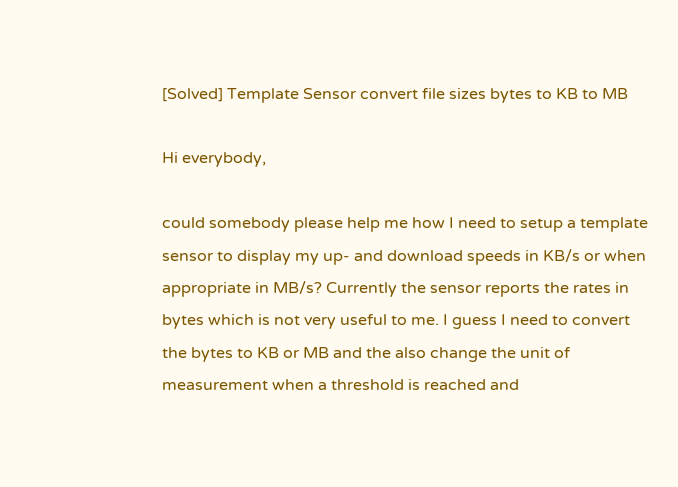[Solved] Template Sensor convert file sizes bytes to KB to MB

Hi everybody,

could somebody please help me how I need to setup a template sensor to display my up- and download speeds in KB/s or when appropriate in MB/s? Currently the sensor reports the rates in bytes which is not very useful to me. I guess I need to convert the bytes to KB or MB and the also change the unit of measurement when a threshold is reached and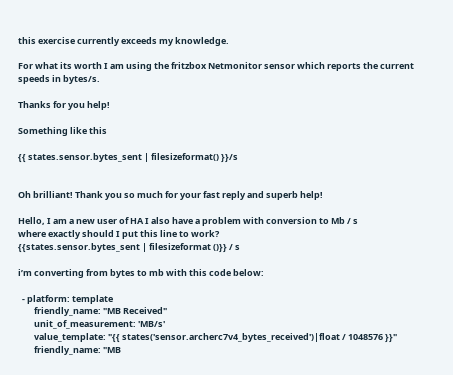this exercise currently exceeds my knowledge.

For what its worth I am using the fritzbox Netmonitor sensor which reports the current speeds in bytes/s.

Thanks for you help!

Something like this

{{ states.sensor.bytes_sent | filesizeformat() }}/s


Oh brilliant! Thank you so much for your fast reply and superb help!

Hello, I am a new user of HA I also have a problem with conversion to Mb / s
where exactly should I put this line to work?
{{states.sensor.bytes_sent | filesizeformat ()}} / s

i’m converting from bytes to mb with this code below:

  - platform: template
        friendly_name: "MB Received"
        unit_of_measurement: 'MB/s'
        value_template: "{{ states('sensor.archerc7v4_bytes_received')|float / 1048576 }}"
        friendly_name: "MB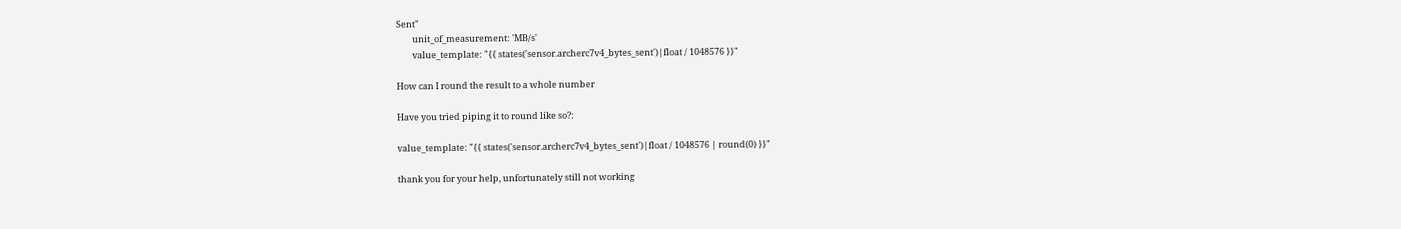Sent"
        unit_of_measurement: 'MB/s'
        value_template: "{{ states('sensor.archerc7v4_bytes_sent')|float / 1048576 }}"

How can I round the result to a whole number

Have you tried piping it to round like so?:

value_template: "{{ states('sensor.archerc7v4_bytes_sent')|float / 1048576 | round(0) }}"

thank you for your help, unfortunately still not working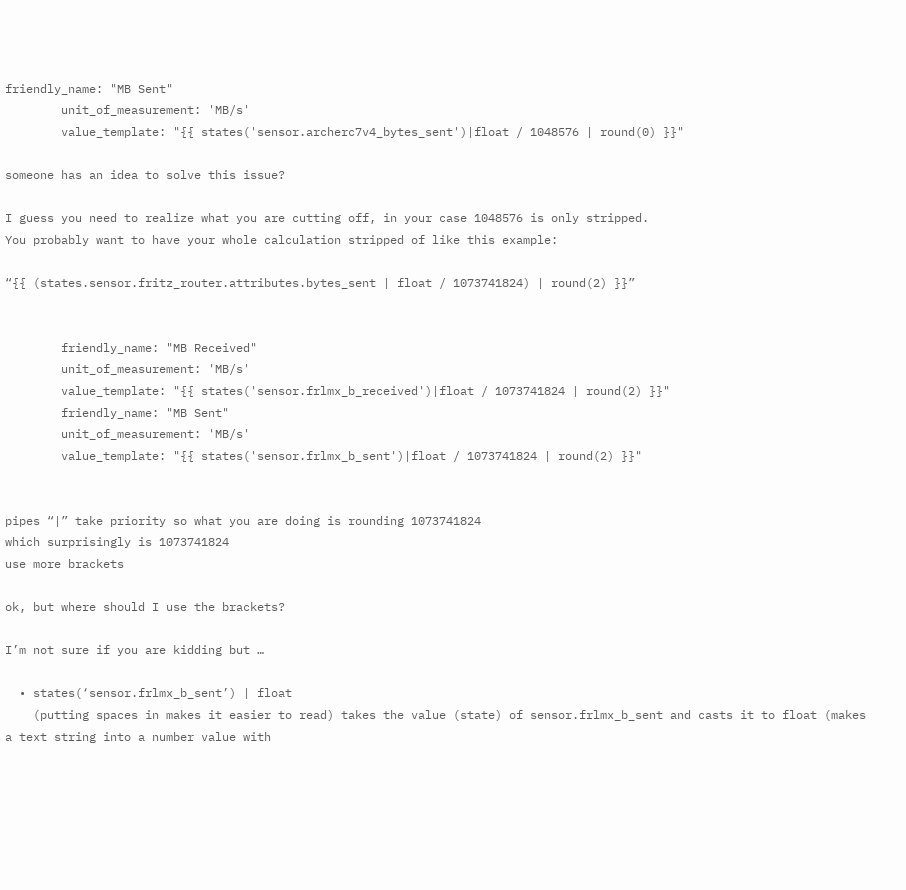friendly_name: "MB Sent"
        unit_of_measurement: 'MB/s'
        value_template: "{{ states('sensor.archerc7v4_bytes_sent')|float / 1048576 | round(0) }}"

someone has an idea to solve this issue?

I guess you need to realize what you are cutting off, in your case 1048576 is only stripped.
You probably want to have your whole calculation stripped of like this example:

“{{ (states.sensor.fritz_router.attributes.bytes_sent | float / 1073741824) | round(2) }}”


        friendly_name: "MB Received"
        unit_of_measurement: 'MB/s'
        value_template: "{{ states('sensor.frlmx_b_received')|float / 1073741824 | round(2) }}"
        friendly_name: "MB Sent"
        unit_of_measurement: 'MB/s'
        value_template: "{{ states('sensor.frlmx_b_sent')|float / 1073741824 | round(2) }}"


pipes “|” take priority so what you are doing is rounding 1073741824
which surprisingly is 1073741824
use more brackets

ok, but where should I use the brackets?

I’m not sure if you are kidding but …

  • states(‘sensor.frlmx_b_sent’) | float
    (putting spaces in makes it easier to read) takes the value (state) of sensor.frlmx_b_sent and casts it to float (makes a text string into a number value with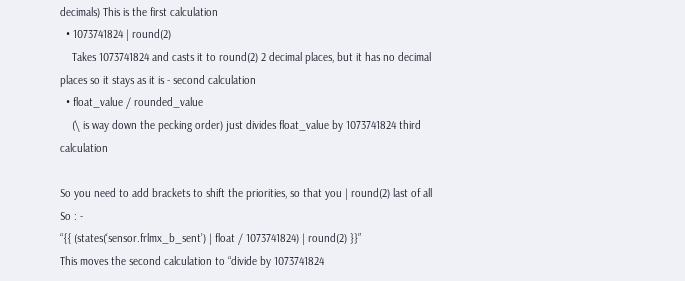decimals) This is the first calculation
  • 1073741824 | round(2)
    Takes 1073741824 and casts it to round(2) 2 decimal places, but it has no decimal places so it stays as it is - second calculation
  • float_value / rounded_value
    (\ is way down the pecking order) just divides float_value by 1073741824 third calculation

So you need to add brackets to shift the priorities, so that you | round(2) last of all
So : -
“{{ (states(‘sensor.frlmx_b_sent’) | float / 1073741824) | round(2) }}”
This moves the second calculation to “divide by 1073741824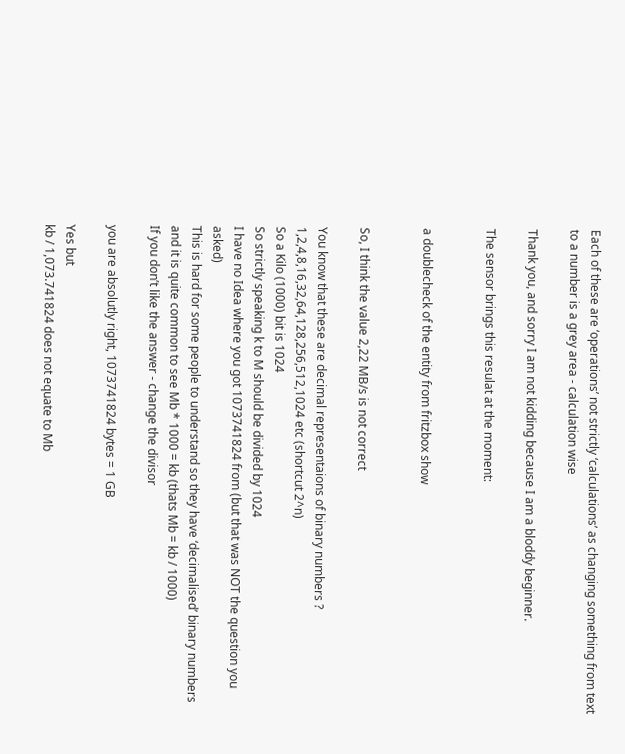Each of these are ‘operations’ not strictly ‘calculations’ as changing something from text to a number is a grey area - calculation wise

Thank you, and sorry I am not kidding because I am a bloddy beginner.

The sensor brings this resulat at the moment:


a doublecheck of the entity from fritzbox show


So, I think the value 2,22 MB/s is not correct

You know that these are decimal representaions of binary numbers ?
1,2,4,8,16,32,64,128,256,512,1024 etc (shortcut 2^n)
So a Kilo (1000) bit is 1024
So strictly speaking k to M should be divided by 1024
I have no Idea where you got 1073741824 from (but that was NOT the question you asked)
This is hard for some people to understand so they have ‘decimalised’ binary numbers and it is quite common to see Mb * 1000 = kb (thats Mb = kb / 1000)
If you don’t like the answer - change the divisor

you are absolutly right, 1073741824 bytes = 1 GB

Yes but
kb / 1,073.741824 does not equate to Mb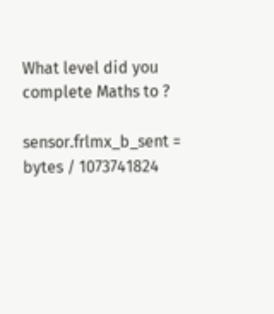What level did you complete Maths to ?

sensor.frlmx_b_sent = bytes / 1073741824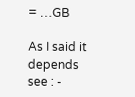= …GB

As I said it depends
see : -